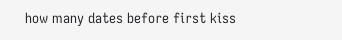how many dates before first kiss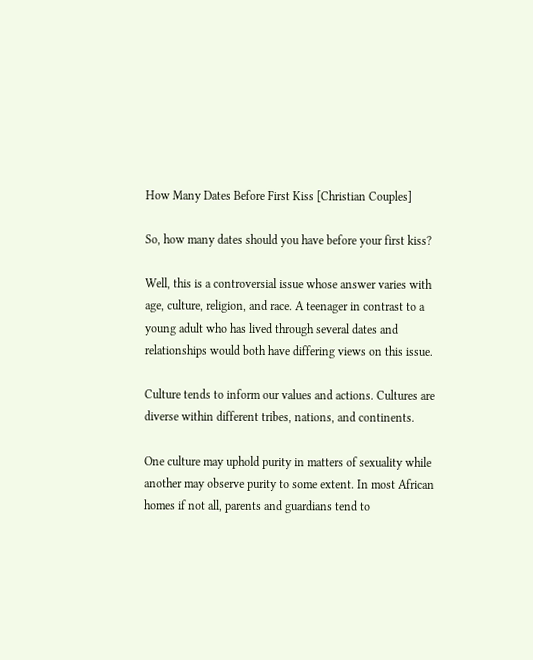How Many Dates Before First Kiss [Christian Couples]

So, how many dates should you have before your first kiss?

Well, this is a controversial issue whose answer varies with age, culture, religion, and race. A teenager in contrast to a young adult who has lived through several dates and relationships would both have differing views on this issue.

Culture tends to inform our values and actions. Cultures are diverse within different tribes, nations, and continents.

One culture may uphold purity in matters of sexuality while another may observe purity to some extent. In most African homes if not all, parents and guardians tend to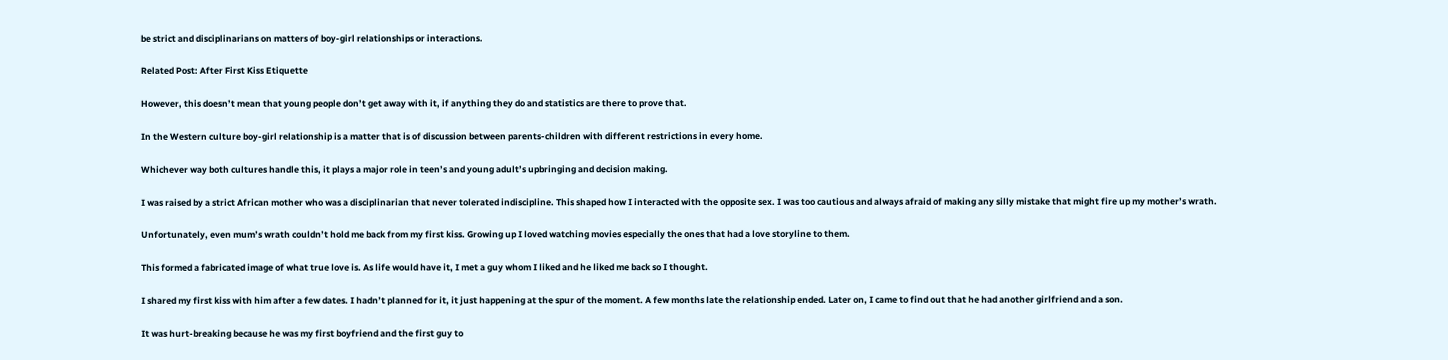be strict and disciplinarians on matters of boy-girl relationships or interactions.

Related Post: After First Kiss Etiquette

However, this doesn’t mean that young people don’t get away with it, if anything they do and statistics are there to prove that.

In the Western culture boy-girl relationship is a matter that is of discussion between parents-children with different restrictions in every home.

Whichever way both cultures handle this, it plays a major role in teen’s and young adult’s upbringing and decision making.

I was raised by a strict African mother who was a disciplinarian that never tolerated indiscipline. This shaped how I interacted with the opposite sex. I was too cautious and always afraid of making any silly mistake that might fire up my mother’s wrath.

Unfortunately, even mum’s wrath couldn’t hold me back from my first kiss. Growing up I loved watching movies especially the ones that had a love storyline to them.

This formed a fabricated image of what true love is. As life would have it, I met a guy whom I liked and he liked me back so I thought.

I shared my first kiss with him after a few dates. I hadn’t planned for it, it just happening at the spur of the moment. A few months late the relationship ended. Later on, I came to find out that he had another girlfriend and a son.

It was hurt-breaking because he was my first boyfriend and the first guy to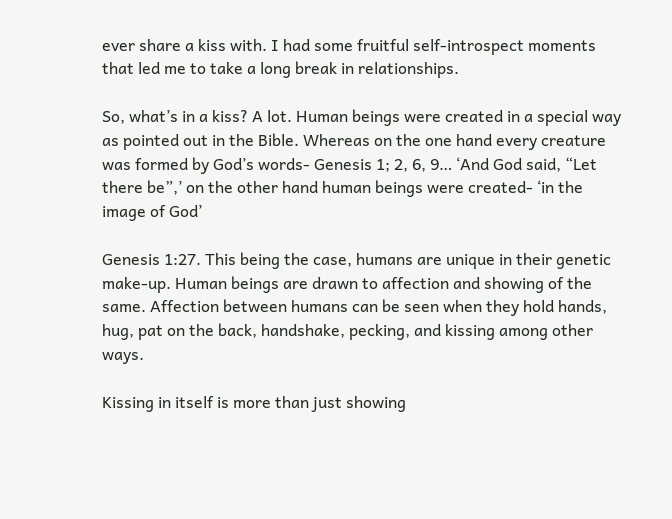ever share a kiss with. I had some fruitful self-introspect moments that led me to take a long break in relationships.

So, what’s in a kiss? A lot. Human beings were created in a special way as pointed out in the Bible. Whereas on the one hand every creature was formed by God’s words- Genesis 1; 2, 6, 9… ‘And God said, “Let there be”,’ on the other hand human beings were created- ‘in the image of God’

Genesis 1:27. This being the case, humans are unique in their genetic make-up. Human beings are drawn to affection and showing of the same. Affection between humans can be seen when they hold hands, hug, pat on the back, handshake, pecking, and kissing among other ways.

Kissing in itself is more than just showing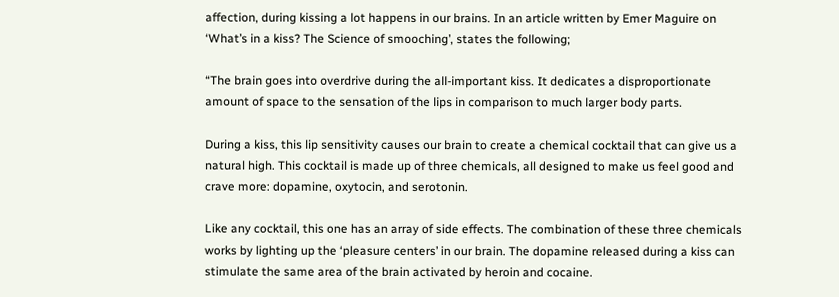affection, during kissing a lot happens in our brains. In an article written by Emer Maguire on ‘What’s in a kiss? The Science of smooching’, states the following;

“The brain goes into overdrive during the all-important kiss. It dedicates a disproportionate amount of space to the sensation of the lips in comparison to much larger body parts.

During a kiss, this lip sensitivity causes our brain to create a chemical cocktail that can give us a natural high. This cocktail is made up of three chemicals, all designed to make us feel good and crave more: dopamine, oxytocin, and serotonin.

Like any cocktail, this one has an array of side effects. The combination of these three chemicals works by lighting up the ‘pleasure centers’ in our brain. The dopamine released during a kiss can stimulate the same area of the brain activated by heroin and cocaine.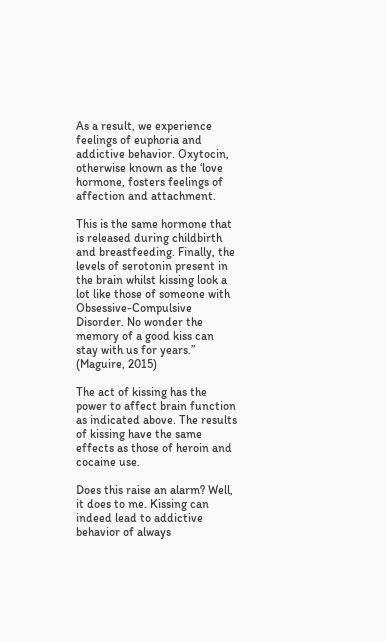As a result, we experience feelings of euphoria and addictive behavior. Oxytocin, otherwise known as the ‘love hormone, fosters feelings of affection and attachment.

This is the same hormone that is released during childbirth and breastfeeding. Finally, the levels of serotonin present in the brain whilst kissing look a lot like those of someone with Obsessive-Compulsive Disorder. No wonder the memory of a good kiss can stay with us for years.” (Maguire, 2015)

The act of kissing has the power to affect brain function as indicated above. The results of kissing have the same effects as those of heroin and cocaine use.

Does this raise an alarm? Well, it does to me. Kissing can indeed lead to addictive behavior of always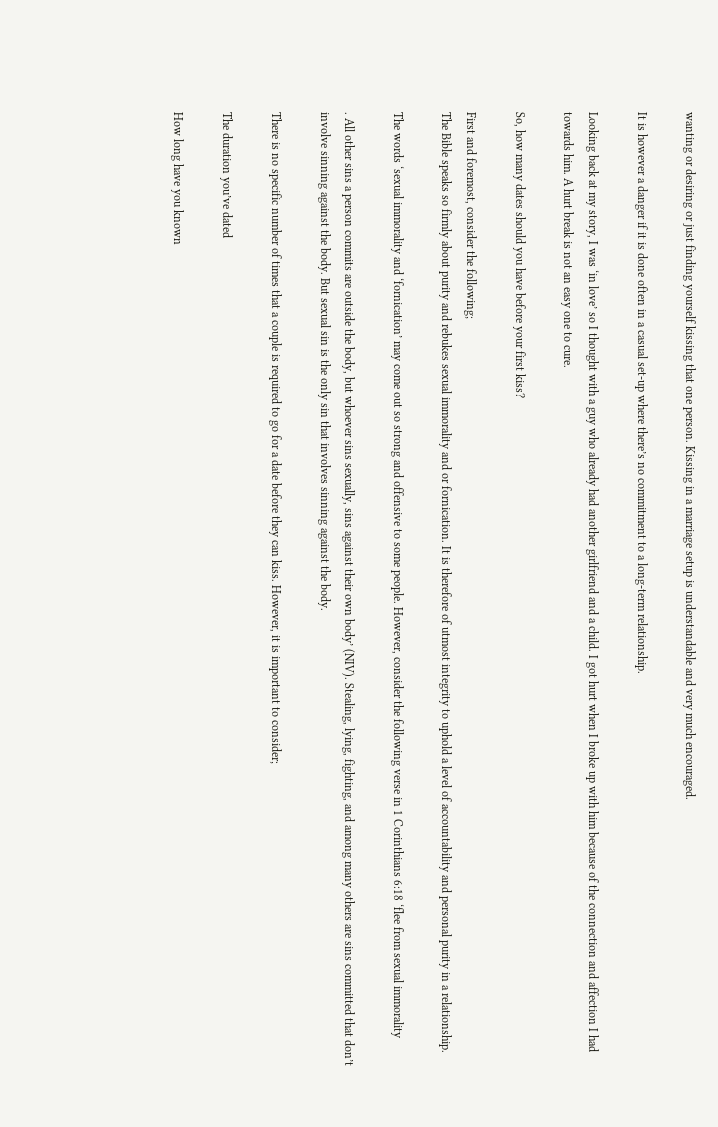wanting or desiring or just finding yourself kissing that one person. Kissing in a marriage setup is understandable and very much encouraged.

It is however a danger if it is done often in a casual set-up where there’s no commitment to a long-term relationship.

Looking back at my story, I was ‘in love’ so I thought with a guy who already had another girlfriend and a child. I got hurt when I broke up with him because of the connection and affection I had towards him. A hurt break is not an easy one to cure.

So, how many dates should you have before your first kiss?

First and foremost, consider the following;
The Bible speaks so firmly about purity and rebukes sexual immorality and or fornication. It is therefore of utmost integrity to uphold a level of accountability and personal purity in a relationship.

The words ‘sexual immorality and ‘fornication’ may come out so strong and offensive to some people. However, consider the following verse in 1 Corinthians 6:18 ‘flee from sexual immorality

. All other sins a person commits are outside the body, but whoever sins sexually, sins against their own body’ (NIV). Stealing, lying, fighting, and among many others are sins committed that don’t involve sinning against the body. But sexual sin is the only sin that involves sinning against the body.

There is no specific number of times that a couple is required to go for a date before they can kiss. However, it is important to consider;

The duration you’ve dated

How long have you known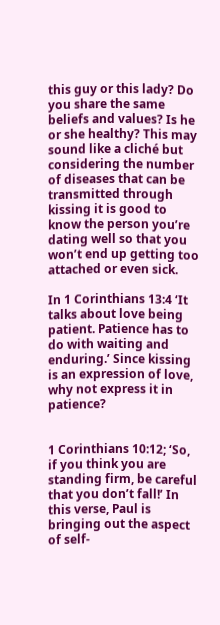this guy or this lady? Do you share the same beliefs and values? Is he or she healthy? This may sound like a cliché but considering the number of diseases that can be transmitted through kissing it is good to know the person you’re dating well so that you won’t end up getting too attached or even sick.

In 1 Corinthians 13:4 ‘It talks about love being patient. Patience has to do with waiting and enduring.’ Since kissing is an expression of love, why not express it in patience?


1 Corinthians 10:12; ‘So, if you think you are standing firm, be careful that you don’t fall!’ In this verse, Paul is bringing out the aspect of self-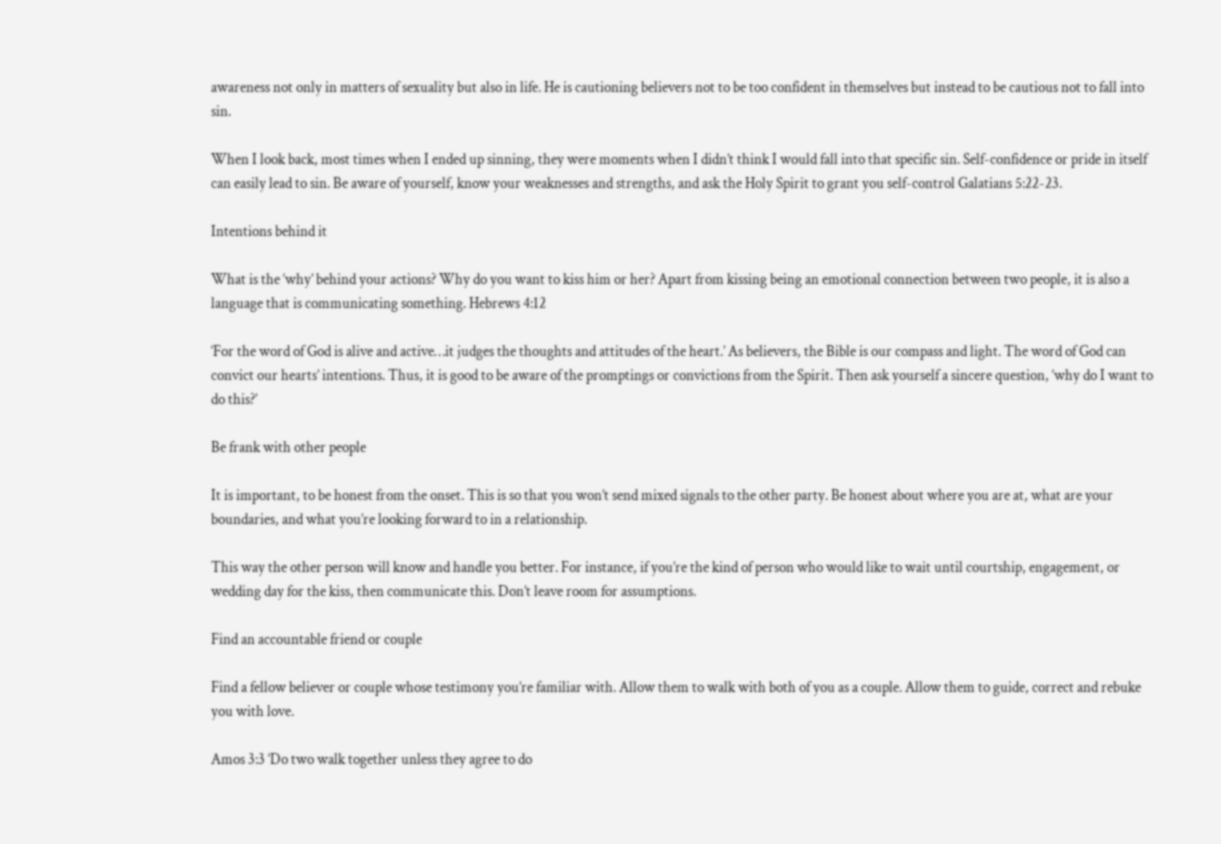awareness not only in matters of sexuality but also in life. He is cautioning believers not to be too confident in themselves but instead to be cautious not to fall into sin.

When I look back, most times when I ended up sinning, they were moments when I didn’t think I would fall into that specific sin. Self-confidence or pride in itself can easily lead to sin. Be aware of yourself, know your weaknesses and strengths, and ask the Holy Spirit to grant you self-control Galatians 5:22-23.

Intentions behind it

What is the ‘why’ behind your actions? Why do you want to kiss him or her? Apart from kissing being an emotional connection between two people, it is also a language that is communicating something. Hebrews 4:12

‘For the word of God is alive and active…it judges the thoughts and attitudes of the heart.’ As believers, the Bible is our compass and light. The word of God can convict our hearts’ intentions. Thus, it is good to be aware of the promptings or convictions from the Spirit. Then ask yourself a sincere question, ‘why do I want to do this?’

Be frank with other people

It is important, to be honest from the onset. This is so that you won’t send mixed signals to the other party. Be honest about where you are at, what are your boundaries, and what you’re looking forward to in a relationship.

This way the other person will know and handle you better. For instance, if you’re the kind of person who would like to wait until courtship, engagement, or wedding day for the kiss, then communicate this. Don’t leave room for assumptions.

Find an accountable friend or couple

Find a fellow believer or couple whose testimony you’re familiar with. Allow them to walk with both of you as a couple. Allow them to guide, correct and rebuke you with love.

Amos 3:3 ‘Do two walk together unless they agree to do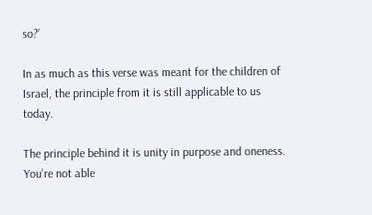so?’

In as much as this verse was meant for the children of Israel, the principle from it is still applicable to us today.

The principle behind it is unity in purpose and oneness. You’re not able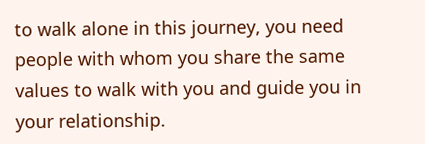to walk alone in this journey, you need people with whom you share the same values to walk with you and guide you in your relationship.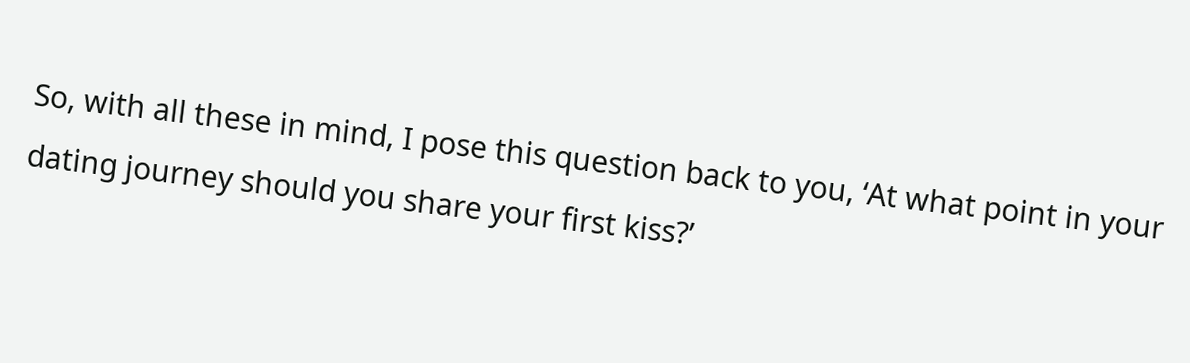So, with all these in mind, I pose this question back to you, ‘At what point in your dating journey should you share your first kiss?’